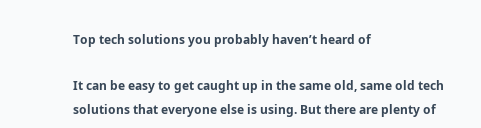Top tech solutions you probably haven’t heard of

It can be easy to get caught up in the same old, same old tech solutions that everyone else is using. But there are plenty of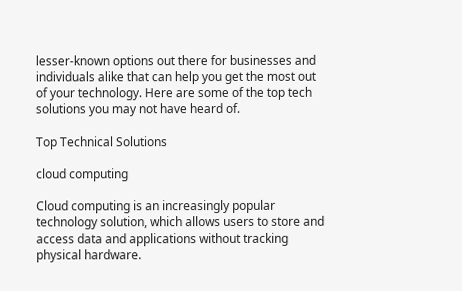lesser-known options out there for businesses and individuals alike that can help you get the most out of your technology. Here are some of the top tech solutions you may not have heard of.

Top Technical Solutions

cloud computing

Cloud computing is an increasingly popular technology solution, which allows users to store and access data and applications without tracking physical hardware.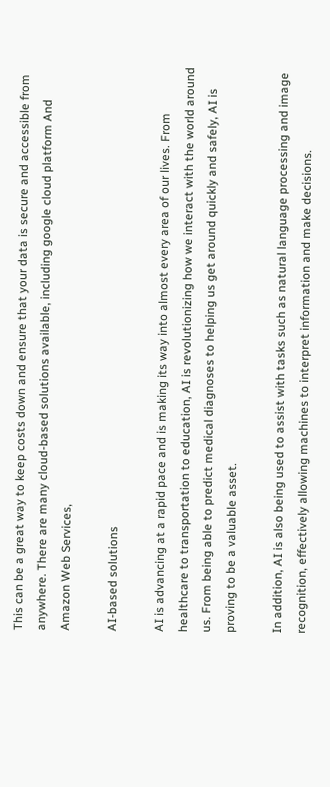This can be a great way to keep costs down and ensure that your data is secure and accessible from anywhere. There are many cloud-based solutions available, including google cloud platform And Amazon Web Services,

AI-based solutions

AI is advancing at a rapid pace and is making its way into almost every area of our lives. From healthcare to transportation to education, AI is revolutionizing how we interact with the world around us. From being able to predict medical diagnoses to helping us get around quickly and safely, AI is proving to be a valuable asset.

In addition, AI is also being used to assist with tasks such as natural language processing and image recognition, effectively allowing machines to interpret information and make decisions.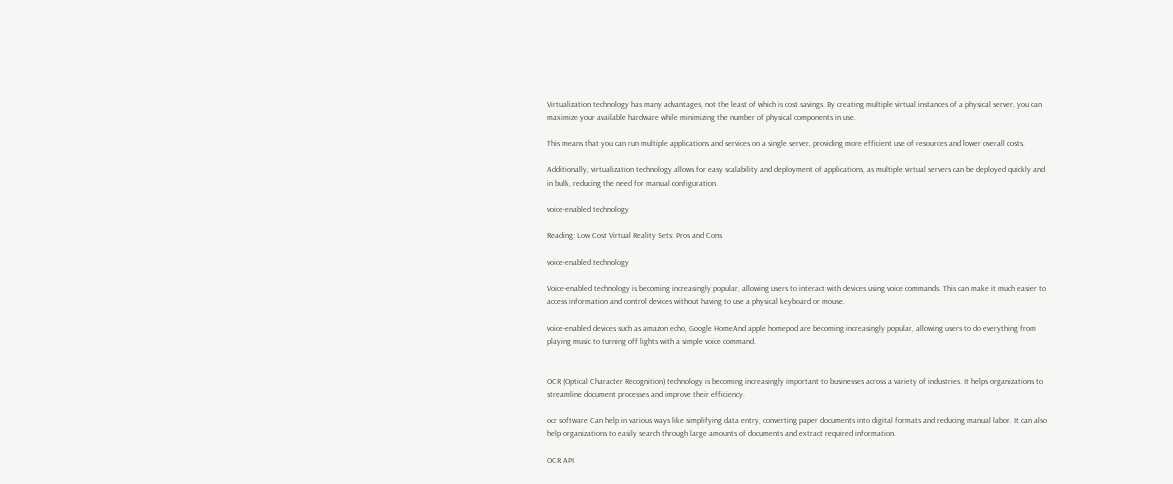Virtualization technology has many advantages, not the least of which is cost savings. By creating multiple virtual instances of a physical server, you can maximize your available hardware while minimizing the number of physical components in use.

This means that you can run multiple applications and services on a single server, providing more efficient use of resources and lower overall costs.

Additionally, virtualization technology allows for easy scalability and deployment of applications, as multiple virtual servers can be deployed quickly and in bulk, reducing the need for manual configuration.

voice-enabled technology

Reading: Low Cost Virtual Reality Sets: Pros and Cons

voice-enabled technology

Voice-enabled technology is becoming increasingly popular, allowing users to interact with devices using voice commands. This can make it much easier to access information and control devices without having to use a physical keyboard or mouse.

voice-enabled devices such as amazon echo, Google HomeAnd apple homepod are becoming increasingly popular, allowing users to do everything from playing music to turning off lights with a simple voice command.


OCR (Optical Character Recognition) technology is becoming increasingly important to businesses across a variety of industries. It helps organizations to streamline document processes and improve their efficiency.

ocr software Can help in various ways like simplifying data entry, converting paper documents into digital formats and reducing manual labor. It can also help organizations to easily search through large amounts of documents and extract required information.

OCR API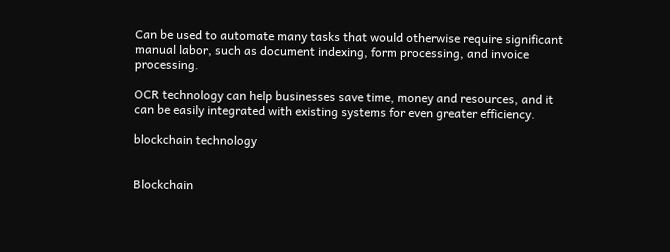Can be used to automate many tasks that would otherwise require significant manual labor, such as document indexing, form processing, and invoice processing.

OCR technology can help businesses save time, money and resources, and it can be easily integrated with existing systems for even greater efficiency.

blockchain technology


Blockchain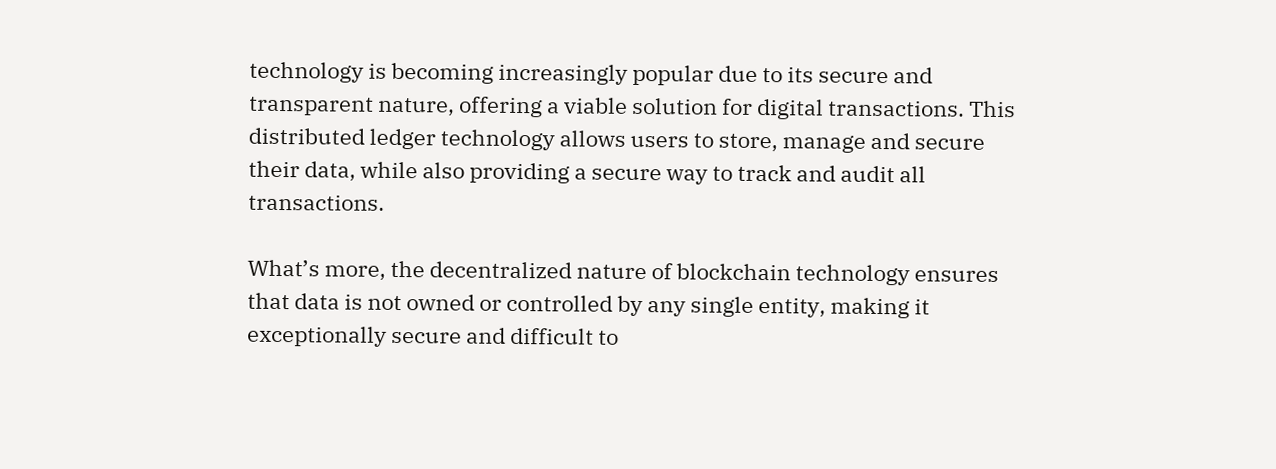technology is becoming increasingly popular due to its secure and transparent nature, offering a viable solution for digital transactions. This distributed ledger technology allows users to store, manage and secure their data, while also providing a secure way to track and audit all transactions.

What’s more, the decentralized nature of blockchain technology ensures that data is not owned or controlled by any single entity, making it exceptionally secure and difficult to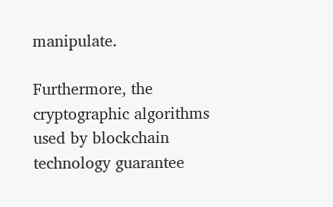manipulate.

Furthermore, the cryptographic algorithms used by blockchain technology guarantee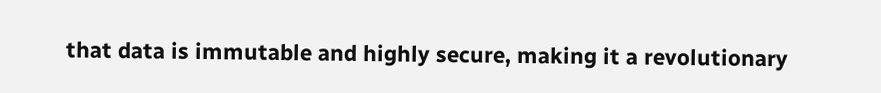that data is immutable and highly secure, making it a revolutionary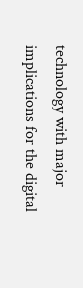technology with major implications for the digital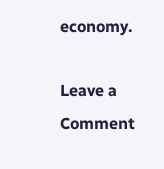economy.

Leave a Comment